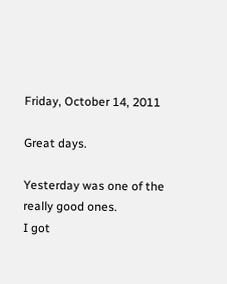Friday, October 14, 2011

Great days.

Yesterday was one of the really good ones.
I got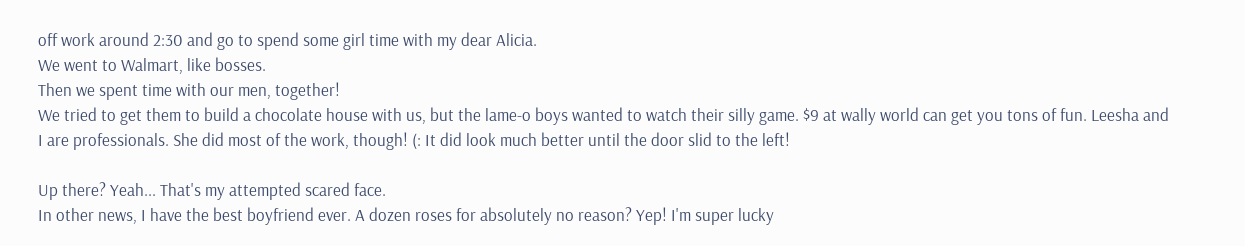off work around 2:30 and go to spend some girl time with my dear Alicia.
We went to Walmart, like bosses.
Then we spent time with our men, together!
We tried to get them to build a chocolate house with us, but the lame-o boys wanted to watch their silly game. $9 at wally world can get you tons of fun. Leesha and I are professionals. She did most of the work, though! (: It did look much better until the door slid to the left!

Up there? Yeah... That's my attempted scared face.
In other news, I have the best boyfriend ever. A dozen roses for absolutely no reason? Yep! I'm super lucky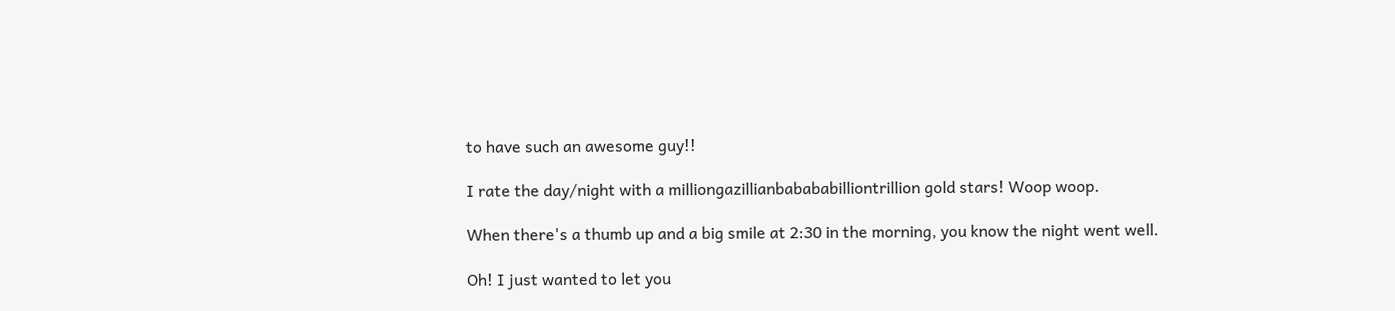to have such an awesome guy!!

I rate the day/night with a milliongazillianbabababilliontrillion gold stars! Woop woop.

When there's a thumb up and a big smile at 2:30 in the morning, you know the night went well.

Oh! I just wanted to let you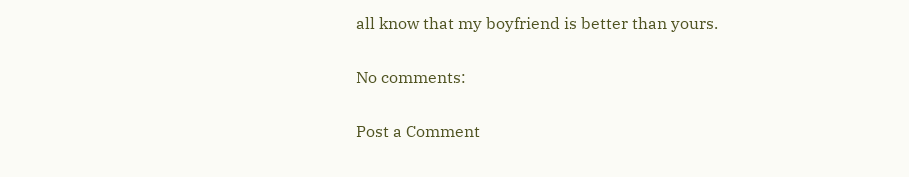all know that my boyfriend is better than yours.

No comments:

Post a Comment